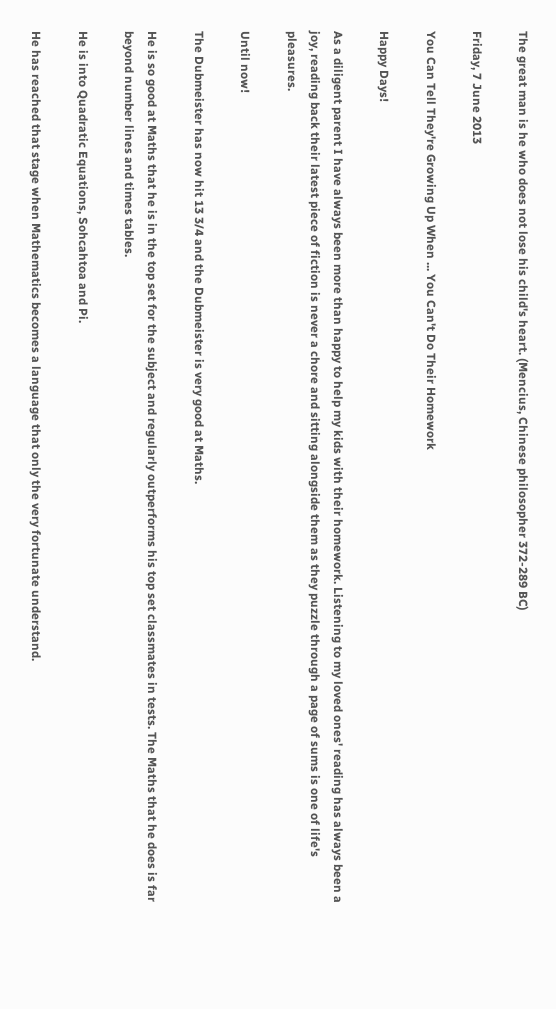The great man is he who does not lose his child's heart. (Mencius, Chinese philosopher 372-289 BC)

Friday, 7 June 2013

You Can Tell They're Growing Up When ... You Can't Do Their Homework

Happy Days!

As a diligent parent I have always been more than happy to help my kids with their homework. Listening to my loved ones' reading has always been a joy, reading back their latest piece of fiction is never a chore and sitting alongside them as they puzzle through a page of sums is one of life's pleasures.

Until now!

The Dubmeister has now hit 13 3/4 and the Dubmeister is very good at Maths.

He is so good at Maths that he is in the top set for the subject and regularly outperforms his top set classmates in tests. The Maths that he does is far beyond number lines and times tables.

He is into Quadratic Equations, Sohcahtoa and Pi.

He has reached that stage when Mathematics becomes a language that only the very fortunate understand.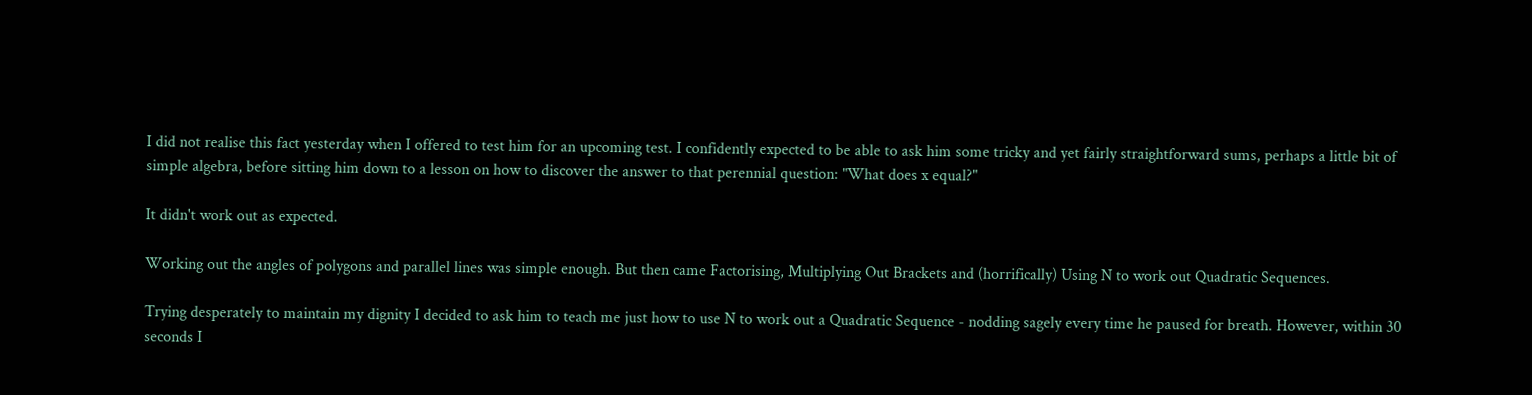I did not realise this fact yesterday when I offered to test him for an upcoming test. I confidently expected to be able to ask him some tricky and yet fairly straightforward sums, perhaps a little bit of simple algebra, before sitting him down to a lesson on how to discover the answer to that perennial question: "What does x equal?"

It didn't work out as expected.

Working out the angles of polygons and parallel lines was simple enough. But then came Factorising, Multiplying Out Brackets and (horrifically) Using N to work out Quadratic Sequences.

Trying desperately to maintain my dignity I decided to ask him to teach me just how to use N to work out a Quadratic Sequence - nodding sagely every time he paused for breath. However, within 30 seconds I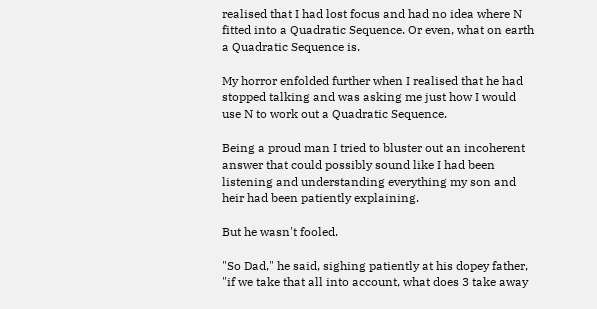realised that I had lost focus and had no idea where N fitted into a Quadratic Sequence. Or even, what on earth a Quadratic Sequence is.

My horror enfolded further when I realised that he had stopped talking and was asking me just how I would use N to work out a Quadratic Sequence.

Being a proud man I tried to bluster out an incoherent answer that could possibly sound like I had been listening and understanding everything my son and heir had been patiently explaining.

But he wasn't fooled.

"So Dad," he said, sighing patiently at his dopey father, "if we take that all into account, what does 3 take away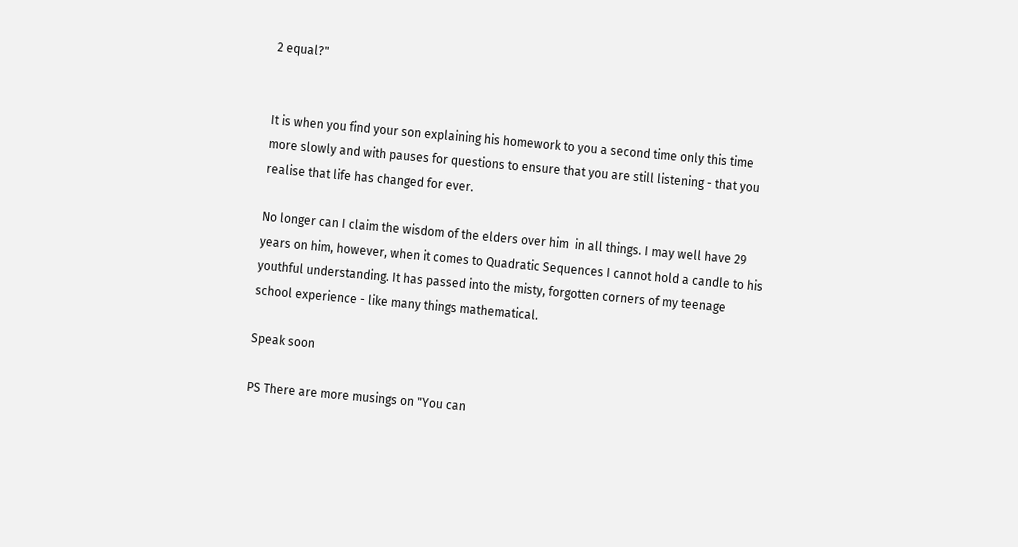2 equal?"


It is when you find your son explaining his homework to you a second time only this time more slowly and with pauses for questions to ensure that you are still listening - that you realise that life has changed for ever.

No longer can I claim the wisdom of the elders over him  in all things. I may well have 29 years on him, however, when it comes to Quadratic Sequences I cannot hold a candle to his youthful understanding. It has passed into the misty, forgotten corners of my teenage school experience - like many things mathematical.

Speak soon

PS There are more musings on "You can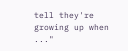tell they're growing up when ..."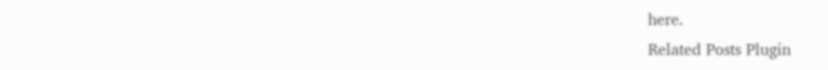here.
Related Posts Plugin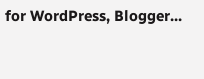for WordPress, Blogger...